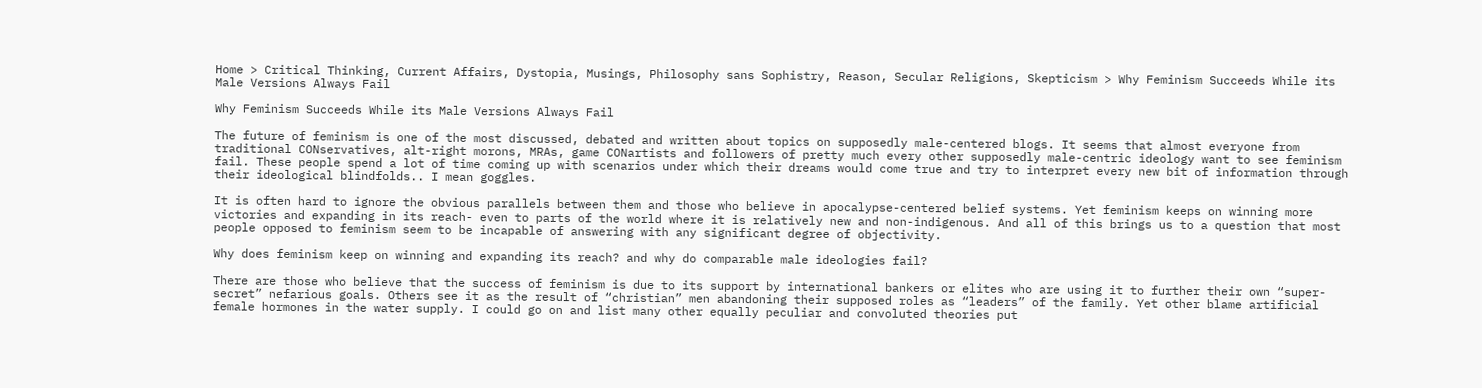Home > Critical Thinking, Current Affairs, Dystopia, Musings, Philosophy sans Sophistry, Reason, Secular Religions, Skepticism > Why Feminism Succeeds While its Male Versions Always Fail

Why Feminism Succeeds While its Male Versions Always Fail

The future of feminism is one of the most discussed, debated and written about topics on supposedly male-centered blogs. It seems that almost everyone from traditional CONservatives, alt-right morons, MRAs, game CONartists and followers of pretty much every other supposedly male-centric ideology want to see feminism fail. These people spend a lot of time coming up with scenarios under which their dreams would come true and try to interpret every new bit of information through their ideological blindfolds.. I mean goggles.

It is often hard to ignore the obvious parallels between them and those who believe in apocalypse-centered belief systems. Yet feminism keeps on winning more victories and expanding in its reach- even to parts of the world where it is relatively new and non-indigenous. And all of this brings us to a question that most people opposed to feminism seem to be incapable of answering with any significant degree of objectivity.

Why does feminism keep on winning and expanding its reach? and why do comparable male ideologies fail?

There are those who believe that the success of feminism is due to its support by international bankers or elites who are using it to further their own “super-secret” nefarious goals. Others see it as the result of “christian” men abandoning their supposed roles as “leaders” of the family. Yet other blame artificial female hormones in the water supply. I could go on and list many other equally peculiar and convoluted theories put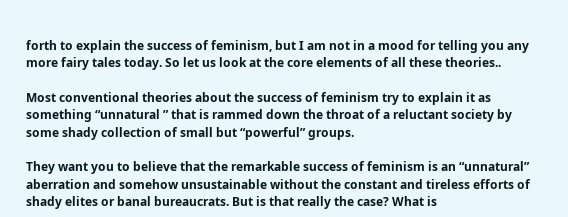forth to explain the success of feminism, but I am not in a mood for telling you any more fairy tales today. So let us look at the core elements of all these theories..

Most conventional theories about the success of feminism try to explain it as something “unnatural ” that is rammed down the throat of a reluctant society by some shady collection of small but “powerful” groups.

They want you to believe that the remarkable success of feminism is an “unnatural” aberration and somehow unsustainable without the constant and tireless efforts of shady elites or banal bureaucrats. But is that really the case? What is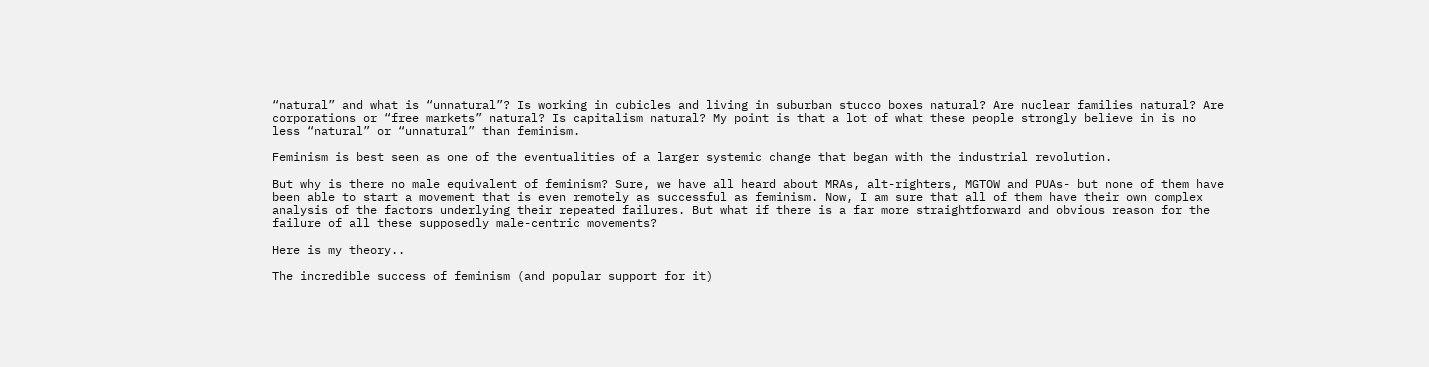“natural” and what is “unnatural”? Is working in cubicles and living in suburban stucco boxes natural? Are nuclear families natural? Are corporations or “free markets” natural? Is capitalism natural? My point is that a lot of what these people strongly believe in is no less “natural” or “unnatural” than feminism.

Feminism is best seen as one of the eventualities of a larger systemic change that began with the industrial revolution.

But why is there no male equivalent of feminism? Sure, we have all heard about MRAs, alt-righters, MGTOW and PUAs- but none of them have been able to start a movement that is even remotely as successful as feminism. Now, I am sure that all of them have their own complex analysis of the factors underlying their repeated failures. But what if there is a far more straightforward and obvious reason for the failure of all these supposedly male-centric movements?

Here is my theory..

The incredible success of feminism (and popular support for it)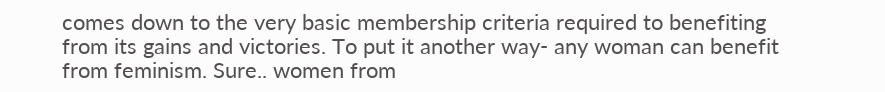comes down to the very basic membership criteria required to benefiting from its gains and victories. To put it another way- any woman can benefit from feminism. Sure.. women from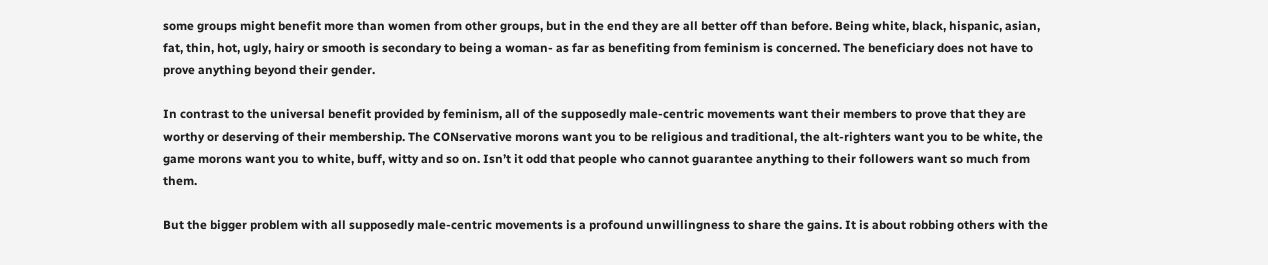some groups might benefit more than women from other groups, but in the end they are all better off than before. Being white, black, hispanic, asian, fat, thin, hot, ugly, hairy or smooth is secondary to being a woman- as far as benefiting from feminism is concerned. The beneficiary does not have to prove anything beyond their gender.

In contrast to the universal benefit provided by feminism, all of the supposedly male-centric movements want their members to prove that they are worthy or deserving of their membership. The CONservative morons want you to be religious and traditional, the alt-righters want you to be white, the game morons want you to white, buff, witty and so on. Isn’t it odd that people who cannot guarantee anything to their followers want so much from them.

But the bigger problem with all supposedly male-centric movements is a profound unwillingness to share the gains. It is about robbing others with the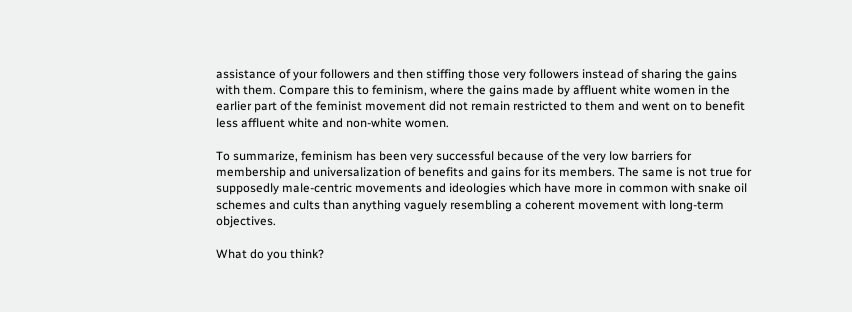assistance of your followers and then stiffing those very followers instead of sharing the gains with them. Compare this to feminism, where the gains made by affluent white women in the earlier part of the feminist movement did not remain restricted to them and went on to benefit less affluent white and non-white women.

To summarize, feminism has been very successful because of the very low barriers for membership and universalization of benefits and gains for its members. The same is not true for supposedly male-centric movements and ideologies which have more in common with snake oil schemes and cults than anything vaguely resembling a coherent movement with long-term objectives.

What do you think?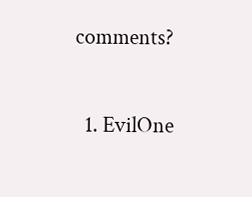comments?

  1. EvilOne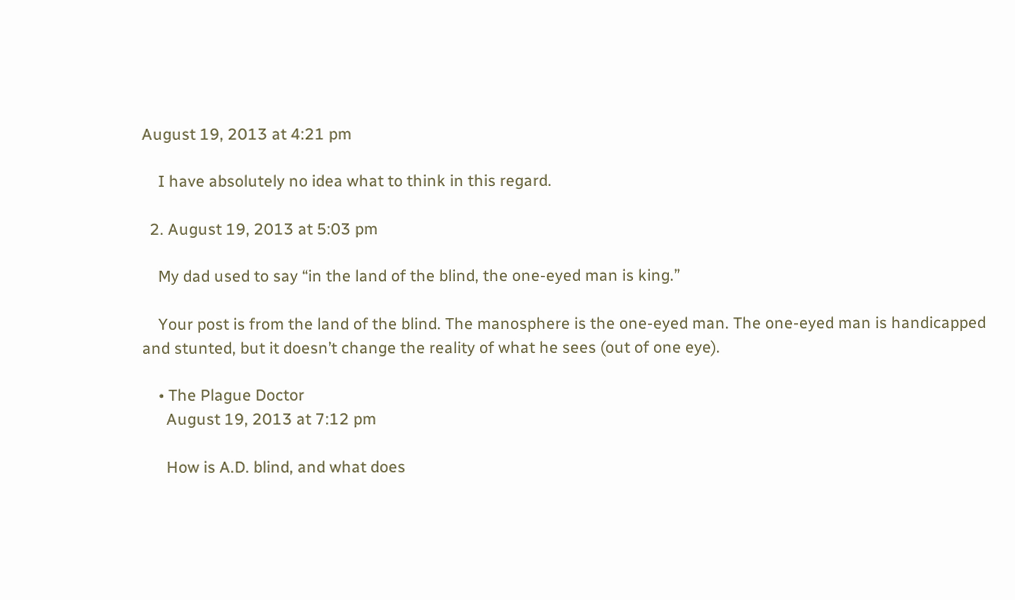August 19, 2013 at 4:21 pm

    I have absolutely no idea what to think in this regard.

  2. August 19, 2013 at 5:03 pm

    My dad used to say “in the land of the blind, the one-eyed man is king.”

    Your post is from the land of the blind. The manosphere is the one-eyed man. The one-eyed man is handicapped and stunted, but it doesn’t change the reality of what he sees (out of one eye).

    • The Plague Doctor
      August 19, 2013 at 7:12 pm

      How is A.D. blind, and what does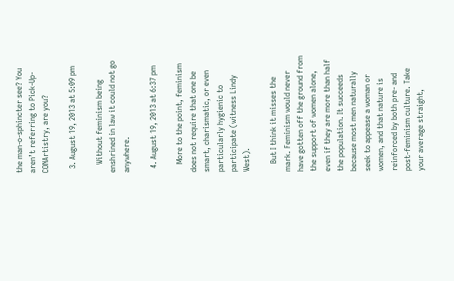the man-o-sphincter see? You aren’t referring to Pick-Up-CONArtistry, are you?

  3. August 19, 2013 at 5:09 pm

    Without feminism being enshrined in law it could not go anywhere.

  4. August 19, 2013 at 6:37 pm

    More to the point, feminism does not require that one be smart, charismatic, or even particularly hygienic to participate (witness Lindy West).

    But I think it misses the mark. Feminism would never have gotten off the ground from the support of women alone, even if they are more than half the population. It succeeds because most men naturally seek to appease a woman or women, and that nature is reinforced by both pre- and post-feminism culture. Take your average straight,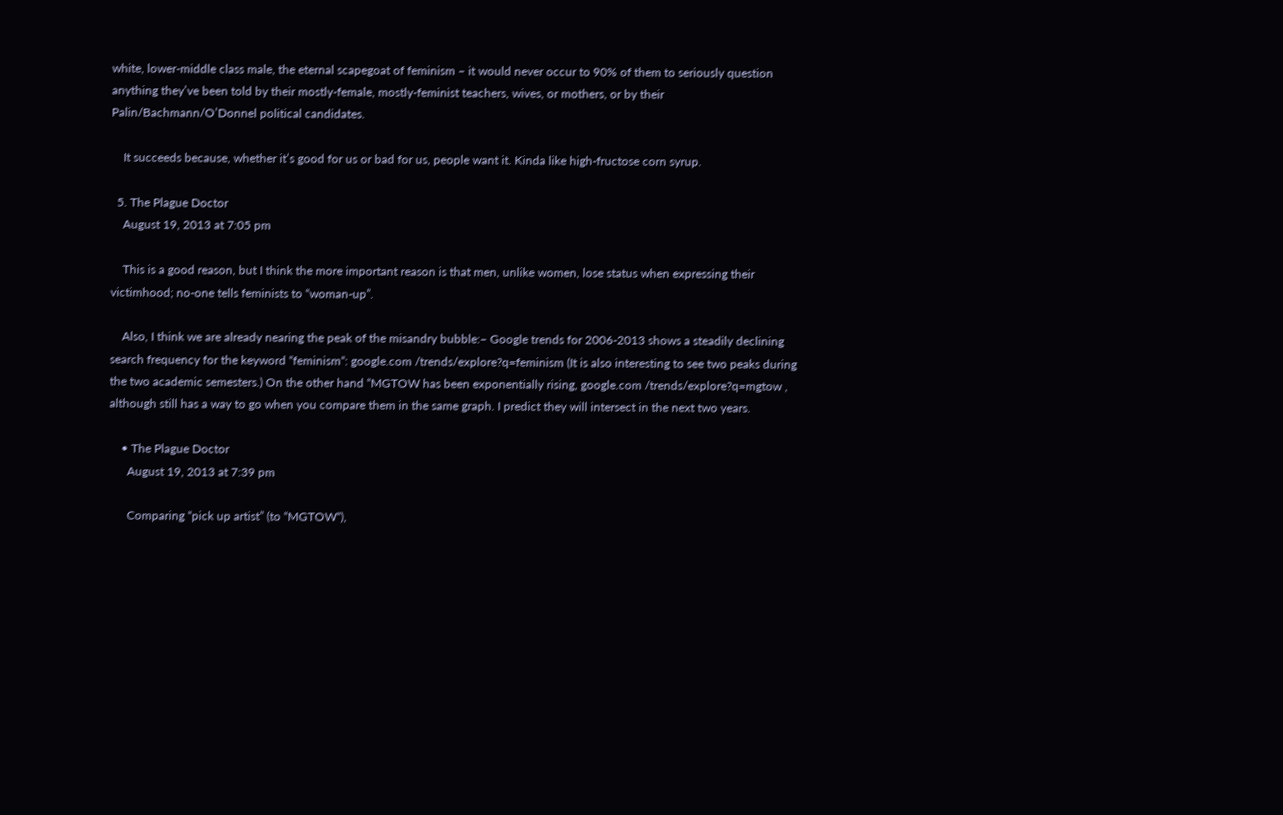white, lower-middle class male, the eternal scapegoat of feminism – it would never occur to 90% of them to seriously question anything they’ve been told by their mostly-female, mostly-feminist teachers, wives, or mothers, or by their Palin/Bachmann/O’Donnel political candidates.

    It succeeds because, whether it’s good for us or bad for us, people want it. Kinda like high-fructose corn syrup.

  5. The Plague Doctor
    August 19, 2013 at 7:05 pm

    This is a good reason, but I think the more important reason is that men, unlike women, lose status when expressing their victimhood; no-one tells feminists to “woman-up”.

    Also, I think we are already nearing the peak of the misandry bubble:– Google trends for 2006-2013 shows a steadily declining search frequency for the keyword “feminism“: google.com /trends/explore?q=feminism (It is also interesting to see two peaks during the two academic semesters.) On the other hand “MGTOW has been exponentially rising, google.com /trends/explore?q=mgtow , although still has a way to go when you compare them in the same graph. I predict they will intersect in the next two years.

    • The Plague Doctor
      August 19, 2013 at 7:39 pm

      Comparing “pick up artist” (to “MGTOW“),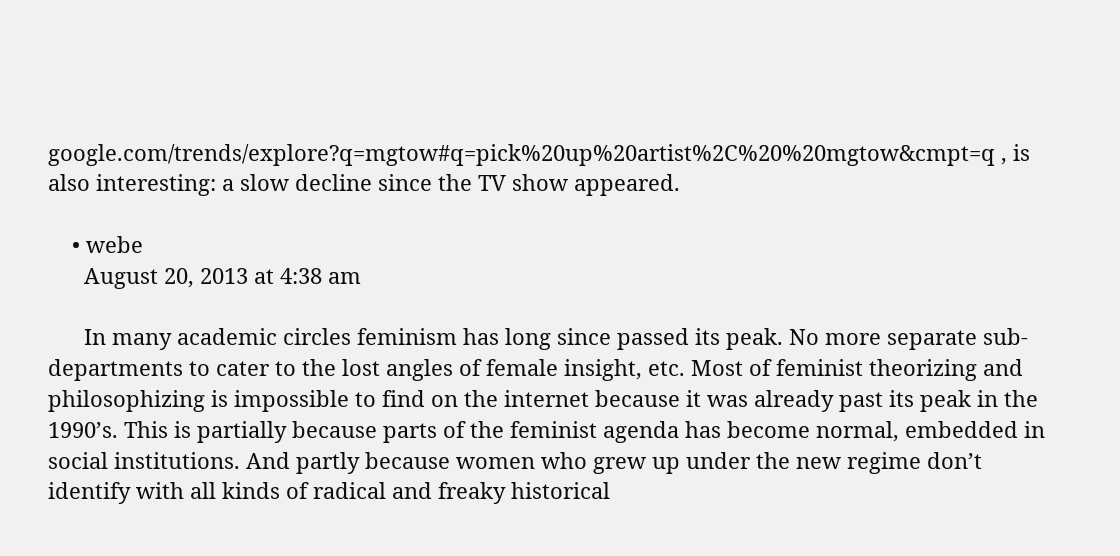google.com/trends/explore?q=mgtow#q=pick%20up%20artist%2C%20%20mgtow&cmpt=q , is also interesting: a slow decline since the TV show appeared.

    • webe
      August 20, 2013 at 4:38 am

      In many academic circles feminism has long since passed its peak. No more separate sub-departments to cater to the lost angles of female insight, etc. Most of feminist theorizing and philosophizing is impossible to find on the internet because it was already past its peak in the 1990’s. This is partially because parts of the feminist agenda has become normal, embedded in social institutions. And partly because women who grew up under the new regime don’t identify with all kinds of radical and freaky historical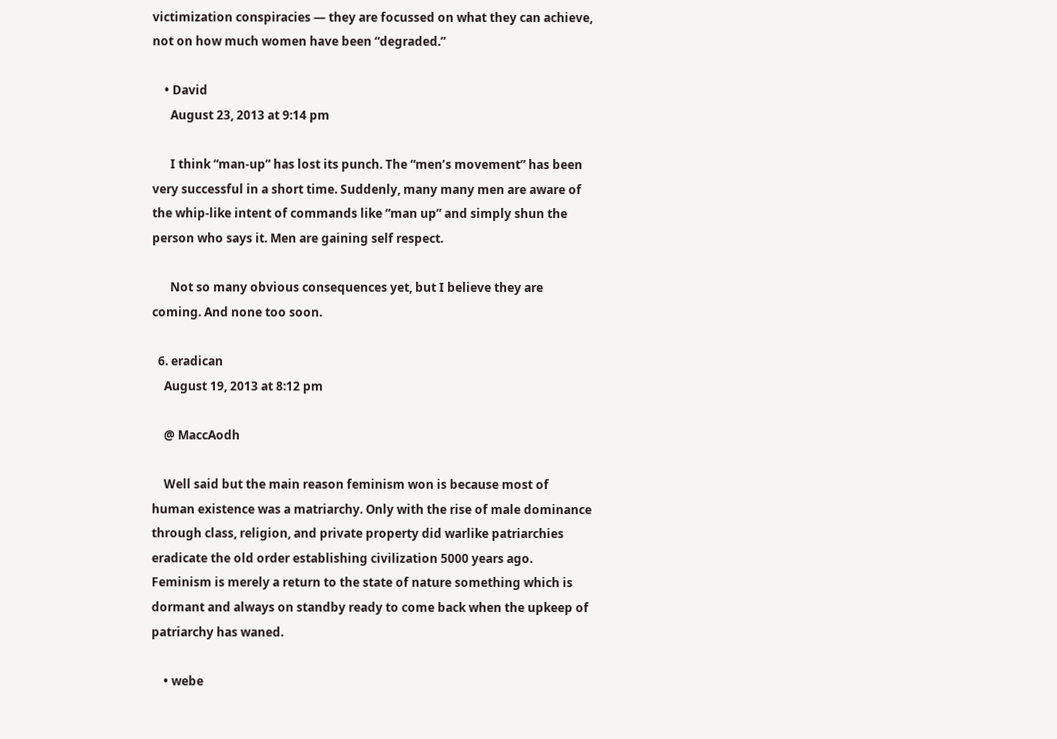victimization conspiracies — they are focussed on what they can achieve, not on how much women have been “degraded.”

    • David
      August 23, 2013 at 9:14 pm

      I think “man-up” has lost its punch. The “men’s movement” has been very successful in a short time. Suddenly, many many men are aware of the whip-like intent of commands like “man up” and simply shun the person who says it. Men are gaining self respect.

      Not so many obvious consequences yet, but I believe they are coming. And none too soon.

  6. eradican
    August 19, 2013 at 8:12 pm

    @ MaccAodh

    Well said but the main reason feminism won is because most of human existence was a matriarchy. Only with the rise of male dominance through class, religion, and private property did warlike patriarchies eradicate the old order establishing civilization 5000 years ago. Feminism is merely a return to the state of nature something which is dormant and always on standby ready to come back when the upkeep of patriarchy has waned.

    • webe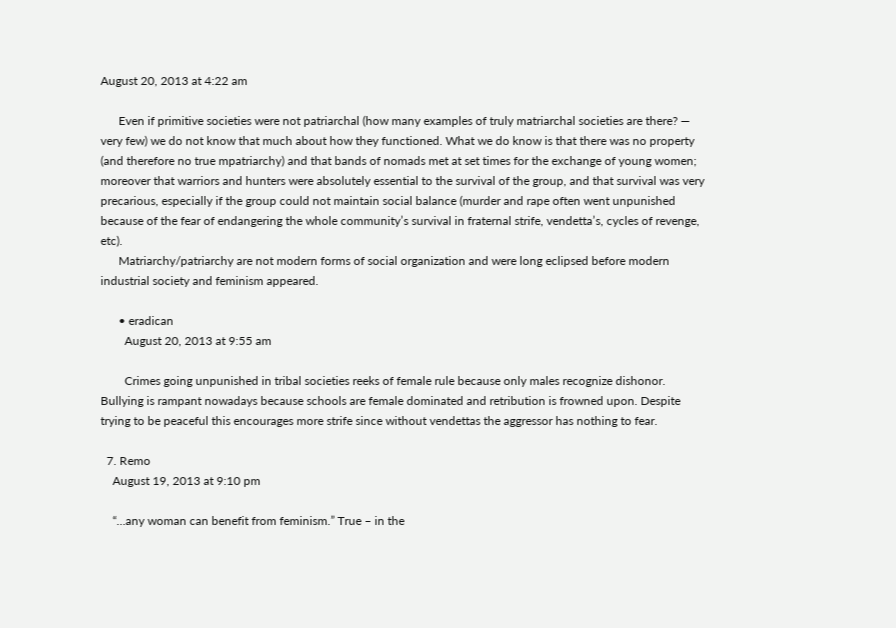August 20, 2013 at 4:22 am

      Even if primitive societies were not patriarchal (how many examples of truly matriarchal societies are there? — very few) we do not know that much about how they functioned. What we do know is that there was no property (and therefore no true mpatriarchy) and that bands of nomads met at set times for the exchange of young women; moreover that warriors and hunters were absolutely essential to the survival of the group, and that survival was very precarious, especially if the group could not maintain social balance (murder and rape often went unpunished because of the fear of endangering the whole community’s survival in fraternal strife, vendetta’s, cycles of revenge, etc).
      Matriarchy/patriarchy are not modern forms of social organization and were long eclipsed before modern industrial society and feminism appeared.

      • eradican
        August 20, 2013 at 9:55 am

        Crimes going unpunished in tribal societies reeks of female rule because only males recognize dishonor. Bullying is rampant nowadays because schools are female dominated and retribution is frowned upon. Despite trying to be peaceful this encourages more strife since without vendettas the aggressor has nothing to fear.

  7. Remo
    August 19, 2013 at 9:10 pm

    “…any woman can benefit from feminism.” True – in the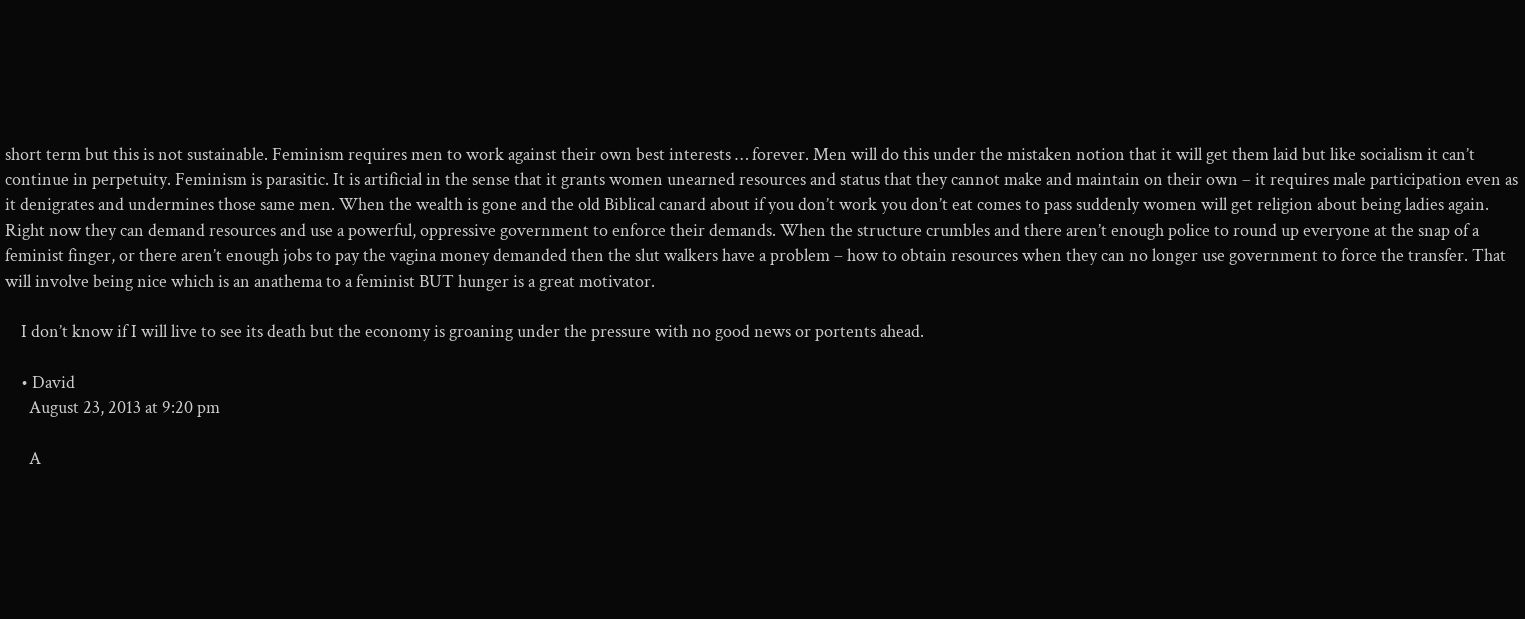short term but this is not sustainable. Feminism requires men to work against their own best interests … forever. Men will do this under the mistaken notion that it will get them laid but like socialism it can’t continue in perpetuity. Feminism is parasitic. It is artificial in the sense that it grants women unearned resources and status that they cannot make and maintain on their own – it requires male participation even as it denigrates and undermines those same men. When the wealth is gone and the old Biblical canard about if you don’t work you don’t eat comes to pass suddenly women will get religion about being ladies again. Right now they can demand resources and use a powerful, oppressive government to enforce their demands. When the structure crumbles and there aren’t enough police to round up everyone at the snap of a feminist finger, or there aren’t enough jobs to pay the vagina money demanded then the slut walkers have a problem – how to obtain resources when they can no longer use government to force the transfer. That will involve being nice which is an anathema to a feminist BUT hunger is a great motivator.

    I don’t know if I will live to see its death but the economy is groaning under the pressure with no good news or portents ahead.

    • David
      August 23, 2013 at 9:20 pm

      A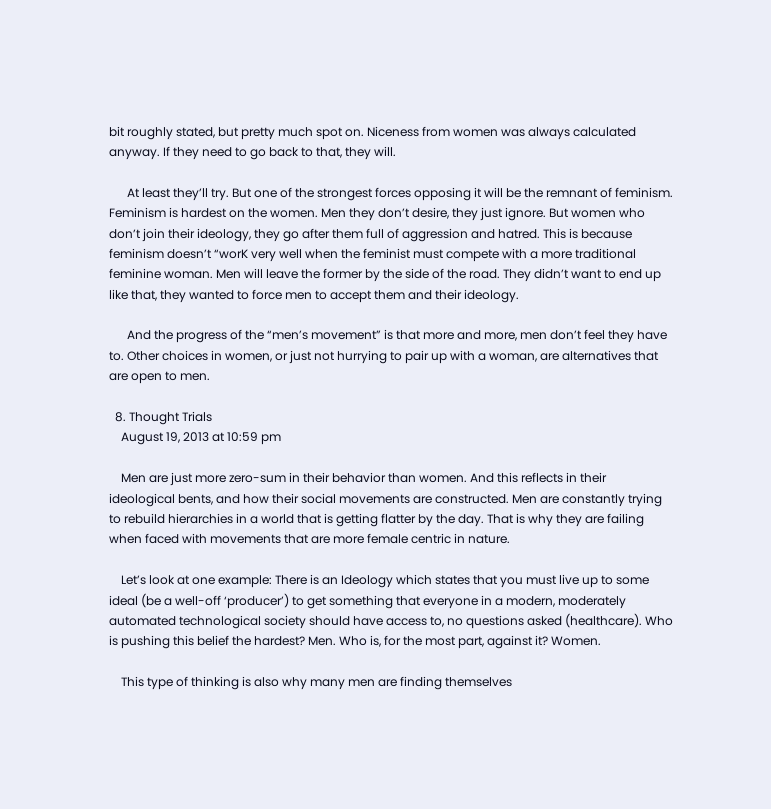bit roughly stated, but pretty much spot on. Niceness from women was always calculated anyway. If they need to go back to that, they will.

      At least they’ll try. But one of the strongest forces opposing it will be the remnant of feminism. Feminism is hardest on the women. Men they don’t desire, they just ignore. But women who don’t join their ideology, they go after them full of aggression and hatred. This is because feminism doesn’t “worK very well when the feminist must compete with a more traditional feminine woman. Men will leave the former by the side of the road. They didn’t want to end up like that, they wanted to force men to accept them and their ideology.

      And the progress of the “men’s movement” is that more and more, men don’t feel they have to. Other choices in women, or just not hurrying to pair up with a woman, are alternatives that are open to men.

  8. Thought Trials
    August 19, 2013 at 10:59 pm

    Men are just more zero-sum in their behavior than women. And this reflects in their ideological bents, and how their social movements are constructed. Men are constantly trying to rebuild hierarchies in a world that is getting flatter by the day. That is why they are failing when faced with movements that are more female centric in nature.

    Let’s look at one example: There is an Ideology which states that you must live up to some ideal (be a well-off ‘producer’) to get something that everyone in a modern, moderately automated technological society should have access to, no questions asked (healthcare). Who is pushing this belief the hardest? Men. Who is, for the most part, against it? Women.

    This type of thinking is also why many men are finding themselves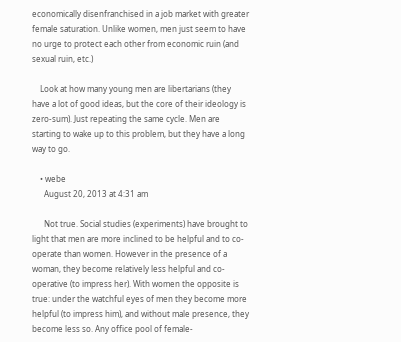economically disenfranchised in a job market with greater female saturation. Unlike women, men just seem to have no urge to protect each other from economic ruin (and sexual ruin, etc.)

    Look at how many young men are libertarians (they have a lot of good ideas, but the core of their ideology is zero-sum). Just repeating the same cycle. Men are starting to wake up to this problem, but they have a long way to go.

    • webe
      August 20, 2013 at 4:31 am

      Not true. Social studies (experiments) have brought to light that men are more inclined to be helpful and to co-operate than women. However in the presence of a woman, they become relatively less helpful and co-operative (to impress her). With women the opposite is true: under the watchful eyes of men they become more helpful (to impress him), and without male presence, they become less so. Any office pool of female-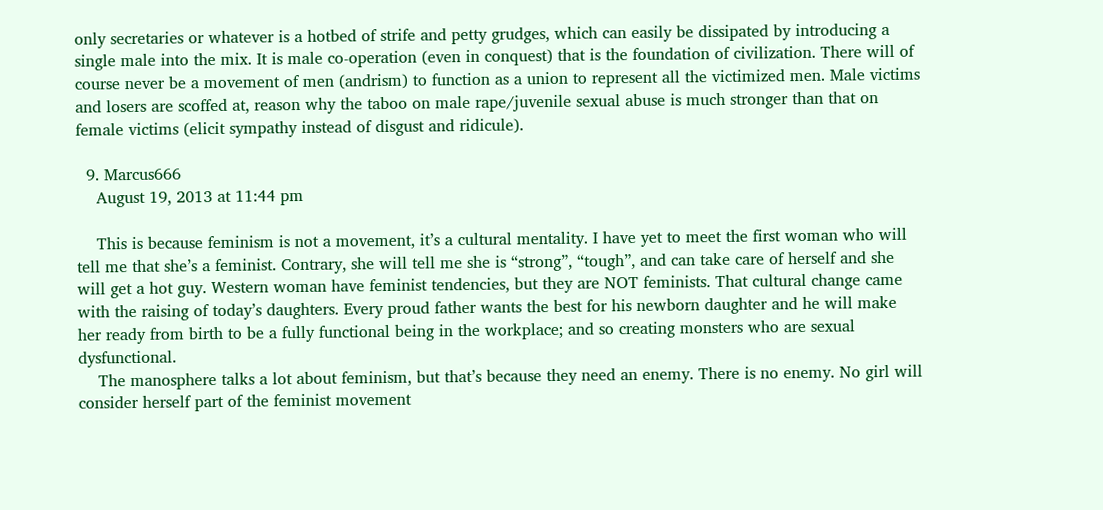only secretaries or whatever is a hotbed of strife and petty grudges, which can easily be dissipated by introducing a single male into the mix. It is male co-operation (even in conquest) that is the foundation of civilization. There will of course never be a movement of men (andrism) to function as a union to represent all the victimized men. Male victims and losers are scoffed at, reason why the taboo on male rape/juvenile sexual abuse is much stronger than that on female victims (elicit sympathy instead of disgust and ridicule).

  9. Marcus666
    August 19, 2013 at 11:44 pm

    This is because feminism is not a movement, it’s a cultural mentality. I have yet to meet the first woman who will tell me that she’s a feminist. Contrary, she will tell me she is “strong”, “tough”, and can take care of herself and she will get a hot guy. Western woman have feminist tendencies, but they are NOT feminists. That cultural change came with the raising of today’s daughters. Every proud father wants the best for his newborn daughter and he will make her ready from birth to be a fully functional being in the workplace; and so creating monsters who are sexual dysfunctional.
    The manosphere talks a lot about feminism, but that’s because they need an enemy. There is no enemy. No girl will consider herself part of the feminist movement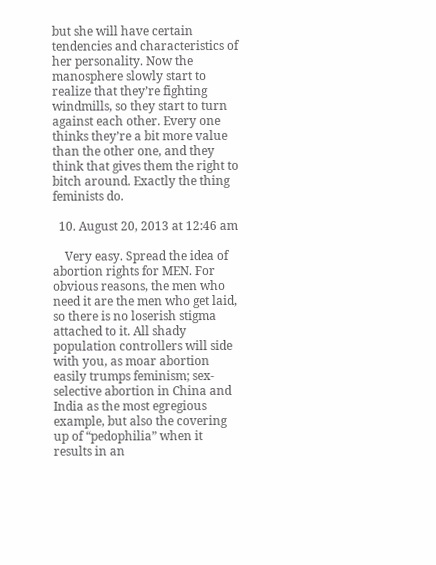but she will have certain tendencies and characteristics of her personality. Now the manosphere slowly start to realize that they’re fighting windmills, so they start to turn against each other. Every one thinks they’re a bit more value than the other one, and they think that gives them the right to bitch around. Exactly the thing feminists do.

  10. August 20, 2013 at 12:46 am

    Very easy. Spread the idea of abortion rights for MEN. For obvious reasons, the men who need it are the men who get laid, so there is no loserish stigma attached to it. All shady population controllers will side with you, as moar abortion easily trumps feminism; sex-selective abortion in China and India as the most egregious example, but also the covering up of “pedophilia” when it results in an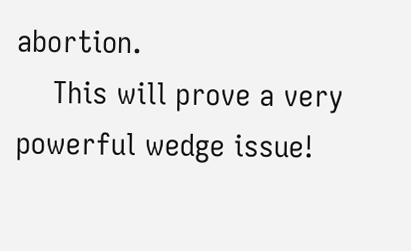abortion.
    This will prove a very powerful wedge issue!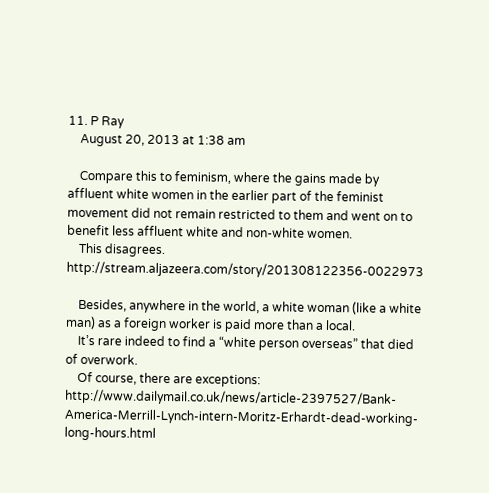11. P Ray
    August 20, 2013 at 1:38 am

    Compare this to feminism, where the gains made by affluent white women in the earlier part of the feminist movement did not remain restricted to them and went on to benefit less affluent white and non-white women.
    This disagrees. http://stream.aljazeera.com/story/201308122356-0022973

    Besides, anywhere in the world, a white woman (like a white man) as a foreign worker is paid more than a local.
    It’s rare indeed to find a “white person overseas” that died of overwork.
    Of course, there are exceptions: http://www.dailymail.co.uk/news/article-2397527/Bank-America-Merrill-Lynch-intern-Moritz-Erhardt-dead-working-long-hours.html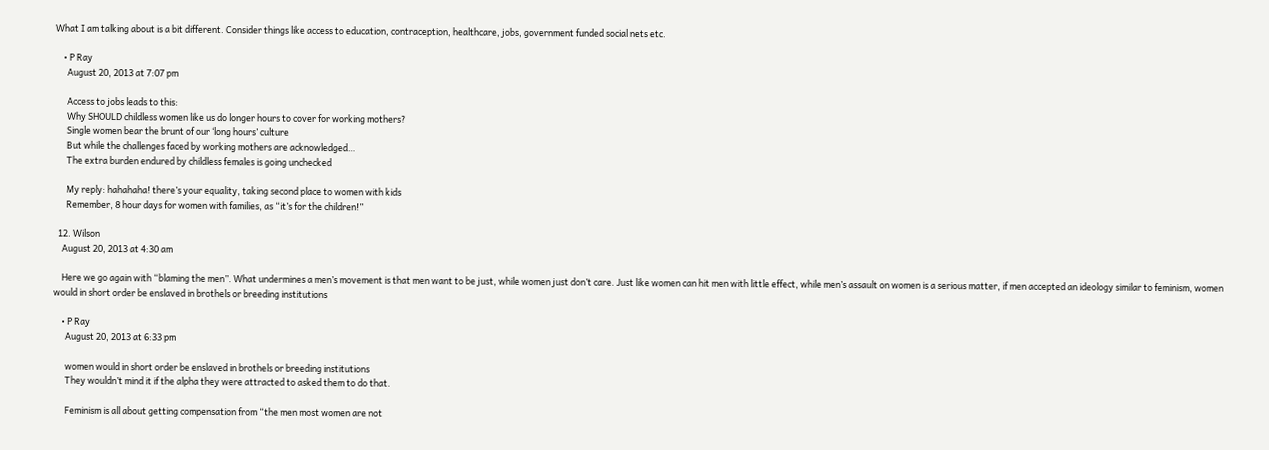What I am talking about is a bit different. Consider things like access to education, contraception, healthcare, jobs, government funded social nets etc.

    • P Ray
      August 20, 2013 at 7:07 pm

      Access to jobs leads to this:
      Why SHOULD childless women like us do longer hours to cover for working mothers?
      Single women bear the brunt of our ‘long hours’ culture
      But while the challenges faced by working mothers are acknowledged…
      The extra burden endured by childless females is going unchecked

      My reply: hahahaha! there’s your equality, taking second place to women with kids
      Remember, 8 hour days for women with families, as “it’s for the children!”

  12. Wilson
    August 20, 2013 at 4:30 am

    Here we go again with “blaming the men”. What undermines a men’s movement is that men want to be just, while women just don’t care. Just like women can hit men with little effect, while men’s assault on women is a serious matter, if men accepted an ideology similar to feminism, women would in short order be enslaved in brothels or breeding institutions

    • P Ray
      August 20, 2013 at 6:33 pm

      women would in short order be enslaved in brothels or breeding institutions
      They wouldn’t mind it if the alpha they were attracted to asked them to do that.

      Feminism is all about getting compensation from “the men most women are not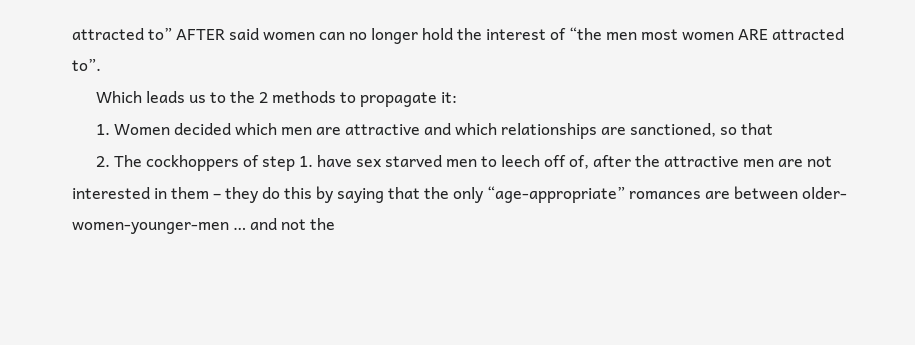attracted to” AFTER said women can no longer hold the interest of “the men most women ARE attracted to”.
      Which leads us to the 2 methods to propagate it:
      1. Women decided which men are attractive and which relationships are sanctioned, so that
      2. The cockhoppers of step 1. have sex starved men to leech off of, after the attractive men are not interested in them – they do this by saying that the only “age-appropriate” romances are between older-women-younger-men … and not the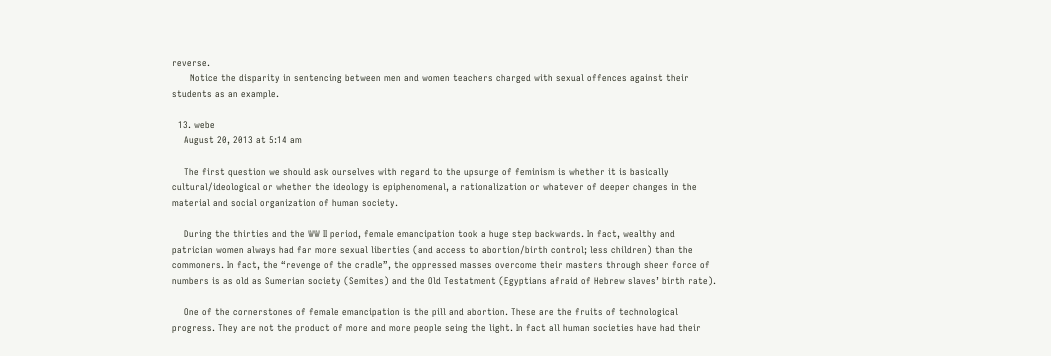reverse.
      Notice the disparity in sentencing between men and women teachers charged with sexual offences against their students as an example.

  13. webe
    August 20, 2013 at 5:14 am

    The first question we should ask ourselves with regard to the upsurge of feminism is whether it is basically cultural/ideological or whether the ideology is epiphenomenal, a rationalization or whatever of deeper changes in the material and social organization of human society.

    During the thirties and the WW II period, female emancipation took a huge step backwards. In fact, wealthy and patrician women always had far more sexual liberties (and access to abortion/birth control; less children) than the commoners. In fact, the “revenge of the cradle”, the oppressed masses overcome their masters through sheer force of numbers is as old as Sumerian society (Semites) and the Old Testatment (Egyptians afraid of Hebrew slaves’ birth rate).

    One of the cornerstones of female emancipation is the pill and abortion. These are the fruits of technological progress. They are not the product of more and more people seing the light. In fact all human societies have had their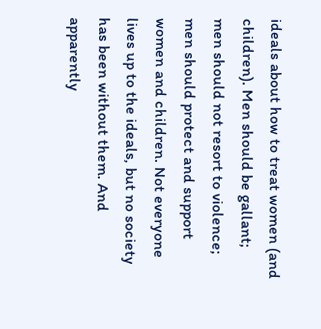ideals about how to treat women (and children). Men should be gallant; men should not resort to violence; men should protect and support women and children. Not everyone lives up to the ideals, but no society has been without them. And apparently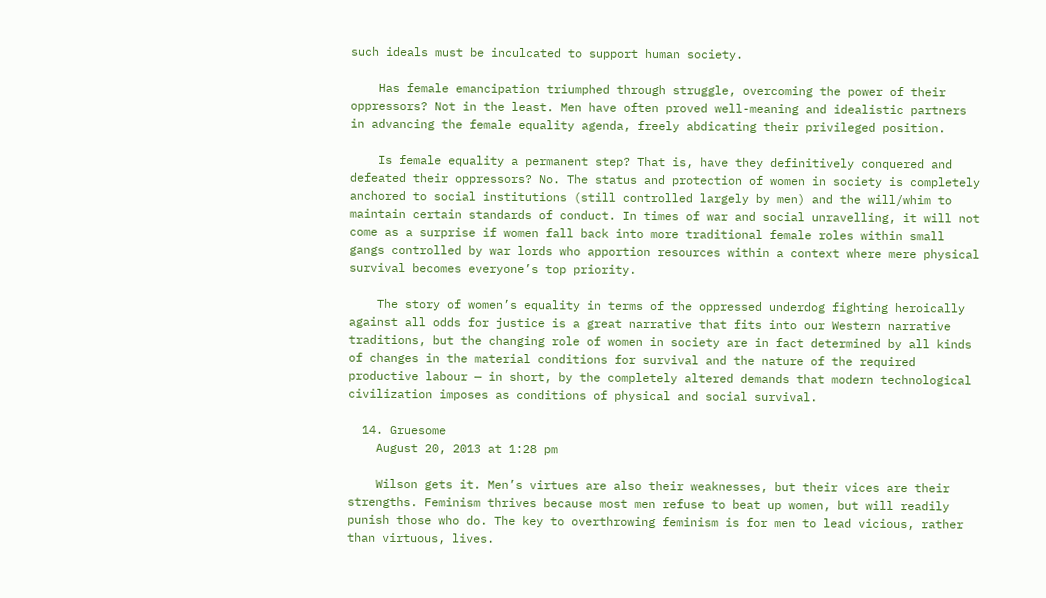such ideals must be inculcated to support human society.

    Has female emancipation triumphed through struggle, overcoming the power of their oppressors? Not in the least. Men have often proved well-meaning and idealistic partners in advancing the female equality agenda, freely abdicating their privileged position.

    Is female equality a permanent step? That is, have they definitively conquered and defeated their oppressors? No. The status and protection of women in society is completely anchored to social institutions (still controlled largely by men) and the will/whim to maintain certain standards of conduct. In times of war and social unravelling, it will not come as a surprise if women fall back into more traditional female roles within small gangs controlled by war lords who apportion resources within a context where mere physical survival becomes everyone’s top priority.

    The story of women’s equality in terms of the oppressed underdog fighting heroically against all odds for justice is a great narrative that fits into our Western narrative traditions, but the changing role of women in society are in fact determined by all kinds of changes in the material conditions for survival and the nature of the required productive labour — in short, by the completely altered demands that modern technological civilization imposes as conditions of physical and social survival.

  14. Gruesome
    August 20, 2013 at 1:28 pm

    Wilson gets it. Men’s virtues are also their weaknesses, but their vices are their strengths. Feminism thrives because most men refuse to beat up women, but will readily punish those who do. The key to overthrowing feminism is for men to lead vicious, rather than virtuous, lives.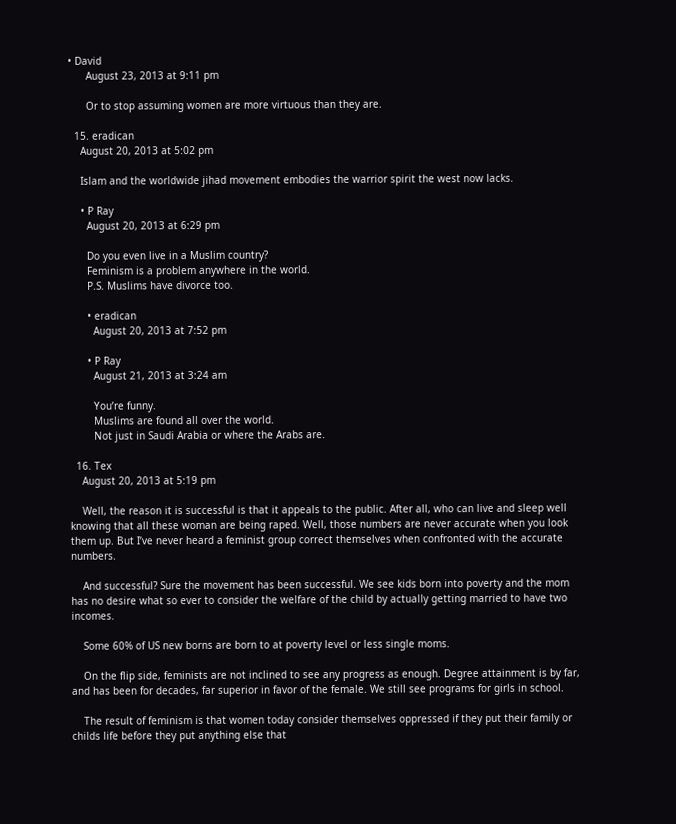• David
      August 23, 2013 at 9:11 pm

      Or to stop assuming women are more virtuous than they are.

  15. eradican
    August 20, 2013 at 5:02 pm

    Islam and the worldwide jihad movement embodies the warrior spirit the west now lacks.

    • P Ray
      August 20, 2013 at 6:29 pm

      Do you even live in a Muslim country?
      Feminism is a problem anywhere in the world.
      P.S. Muslims have divorce too.

      • eradican
        August 20, 2013 at 7:52 pm

      • P Ray
        August 21, 2013 at 3:24 am

        You’re funny.
        Muslims are found all over the world.
        Not just in Saudi Arabia or where the Arabs are.

  16. Tex
    August 20, 2013 at 5:19 pm

    Well, the reason it is successful is that it appeals to the public. After all, who can live and sleep well knowing that all these woman are being raped. Well, those numbers are never accurate when you look them up. But I’ve never heard a feminist group correct themselves when confronted with the accurate numbers.

    And successful? Sure the movement has been successful. We see kids born into poverty and the mom has no desire what so ever to consider the welfare of the child by actually getting married to have two incomes.

    Some 60% of US new borns are born to at poverty level or less single moms.

    On the flip side, feminists are not inclined to see any progress as enough. Degree attainment is by far, and has been for decades, far superior in favor of the female. We still see programs for girls in school.

    The result of feminism is that women today consider themselves oppressed if they put their family or childs life before they put anything else that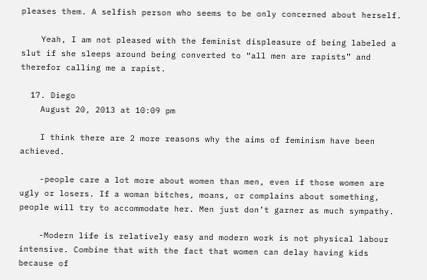pleases them. A selfish person who seems to be only concerned about herself.

    Yeah, I am not pleased with the feminist displeasure of being labeled a slut if she sleeps around being converted to “all men are rapists” and therefor calling me a rapist.

  17. Diego
    August 20, 2013 at 10:09 pm

    I think there are 2 more reasons why the aims of feminism have been achieved.

    -people care a lot more about women than men, even if those women are ugly or losers. If a woman bitches, moans, or complains about something, people will try to accommodate her. Men just don’t garner as much sympathy.

    -Modern life is relatively easy and modern work is not physical labour intensive. Combine that with the fact that women can delay having kids because of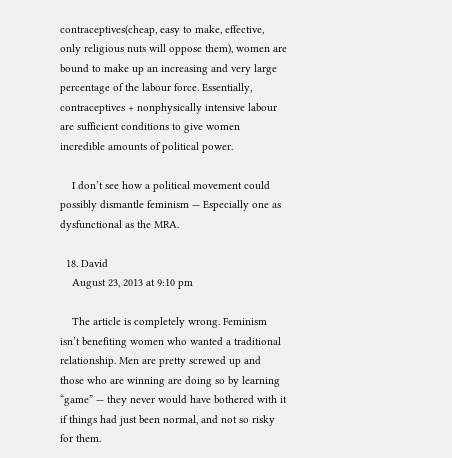contraceptives(cheap, easy to make, effective, only religious nuts will oppose them), women are bound to make up an increasing and very large percentage of the labour force. Essentially, contraceptives + nonphysically intensive labour are sufficient conditions to give women incredible amounts of political power.

    I don’t see how a political movement could possibly dismantle feminism — Especially one as dysfunctional as the MRA.

  18. David
    August 23, 2013 at 9:10 pm

    The article is completely wrong. Feminism isn’t benefiting women who wanted a traditional relationship. Men are pretty screwed up and those who are winning are doing so by learning “game” — they never would have bothered with it if things had just been normal, and not so risky for them.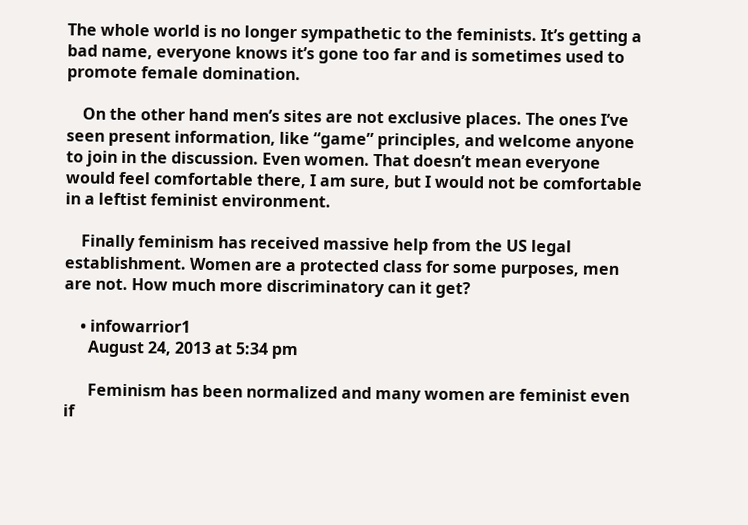The whole world is no longer sympathetic to the feminists. It’s getting a bad name, everyone knows it’s gone too far and is sometimes used to promote female domination.

    On the other hand men’s sites are not exclusive places. The ones I’ve seen present information, like “game” principles, and welcome anyone to join in the discussion. Even women. That doesn’t mean everyone would feel comfortable there, I am sure, but I would not be comfortable in a leftist feminist environment.

    Finally feminism has received massive help from the US legal establishment. Women are a protected class for some purposes, men are not. How much more discriminatory can it get?

    • infowarrior1
      August 24, 2013 at 5:34 pm

      Feminism has been normalized and many women are feminist even if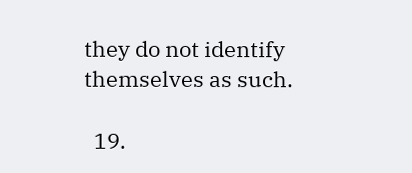they do not identify themselves as such.

  19.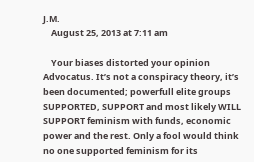J.M.
    August 25, 2013 at 7:11 am

    Your biases distorted your opinion Advocatus. It’s not a conspiracy theory, it’s been documented; powerfull elite groups SUPPORTED, SUPPORT and most likely WILL SUPPORT feminism with funds, economic power and the rest. Only a fool would think no one supported feminism for its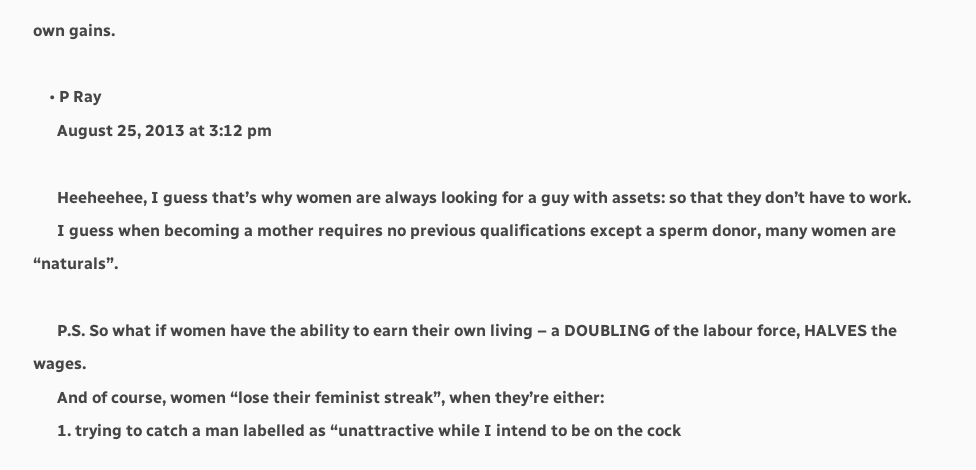own gains.

    • P Ray
      August 25, 2013 at 3:12 pm

      Heeheehee, I guess that’s why women are always looking for a guy with assets: so that they don’t have to work.
      I guess when becoming a mother requires no previous qualifications except a sperm donor, many women are “naturals”.

      P.S. So what if women have the ability to earn their own living – a DOUBLING of the labour force, HALVES the wages.
      And of course, women “lose their feminist streak”, when they’re either:
      1. trying to catch a man labelled as “unattractive while I intend to be on the cock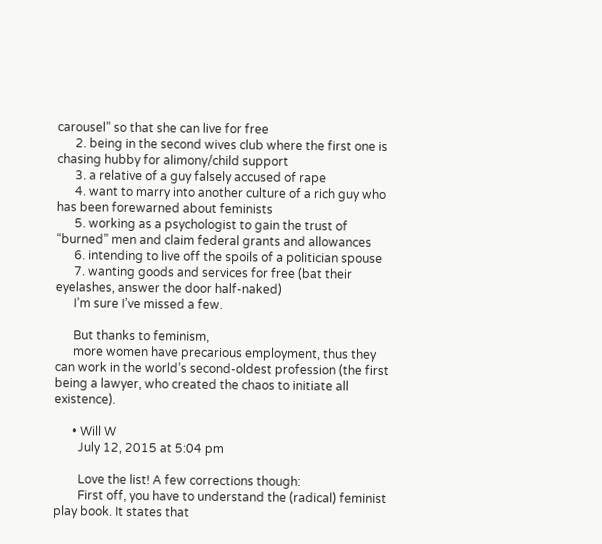carousel” so that she can live for free
      2. being in the second wives club where the first one is chasing hubby for alimony/child support
      3. a relative of a guy falsely accused of rape
      4. want to marry into another culture of a rich guy who has been forewarned about feminists
      5. working as a psychologist to gain the trust of “burned” men and claim federal grants and allowances
      6. intending to live off the spoils of a politician spouse
      7. wanting goods and services for free (bat their eyelashes, answer the door half-naked)
      I’m sure I’ve missed a few.

      But thanks to feminism,
      more women have precarious employment, thus they can work in the world’s second-oldest profession (the first being a lawyer, who created the chaos to initiate all existence).

      • Will W
        July 12, 2015 at 5:04 pm

        Love the list! A few corrections though:
        First off, you have to understand the (radical) feminist play book. It states that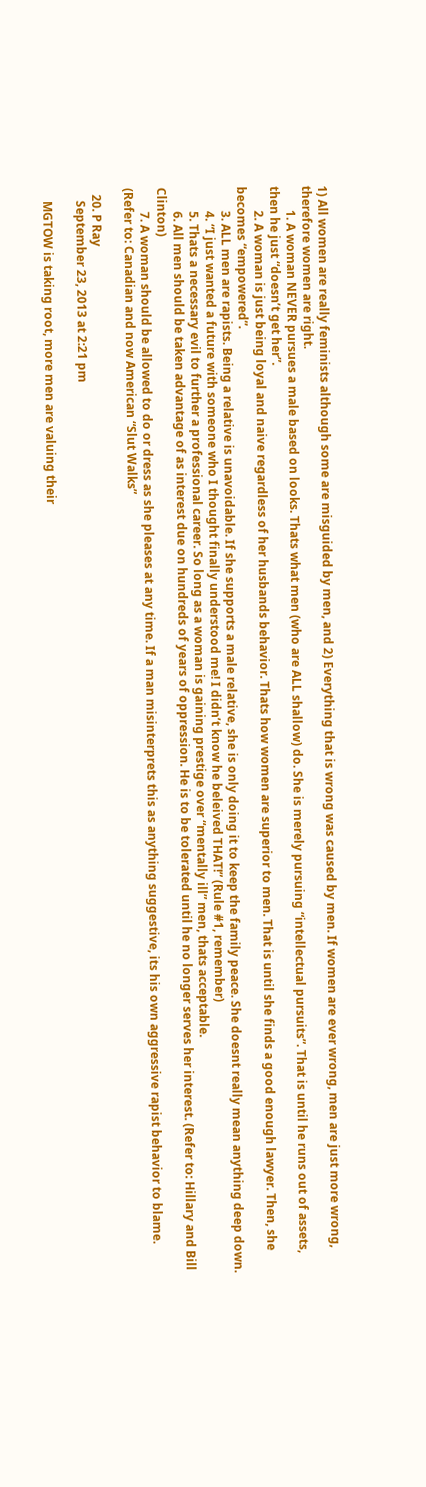1) All women are really feminists although some are misguided by men, and 2) Everything that is wrong was caused by men. If women are ever wrong, men are just more wrong, therefore women are right.
        1. A woman NEVER pursues a male based on looks. Thats what men (who are ALL shallow) do. She is merely pursuing “intellectual pursuits”. That is until he runs out of assets, then he just “doesn’t get her”.
        2. A woman is just being loyal and naive regardless of her husbands behavior. Thats how women are superior to men. That is until she finds a good enough lawyer. Then, she becomes “empowered”.
        3. ALL men are rapists. Being a relative is unavoidable. If she supports a male relative, she is only doing it to keep the family peace. She doesnt really mean anything deep down.
        4. “I just wanted a future with someone who I thought finally understood me! I didn’t know he beleived THAT!” (Rule #1, remember)
        5. Thats a necessary evil to further a professional career. So long as a woman is gaining prestige over “mentally ill” men, thats acceptable.
        6. All men should be taken advantage of as interest due on hundreds of years of oppression. He is to be tolerated until he no longer serves her interest. (Refer to: Hillary and Bill Clinton)
        7. A woman should be allowed to do or dress as she pleases at any time. If a man misinterprets this as anything suggestive, its his own aggressive rapist behavior to blame. (Refer to: Canadian and now American “Slut Walks”

  20. P Ray
    September 23, 2013 at 2:21 pm

    MGTOW is taking root, more men are valuing their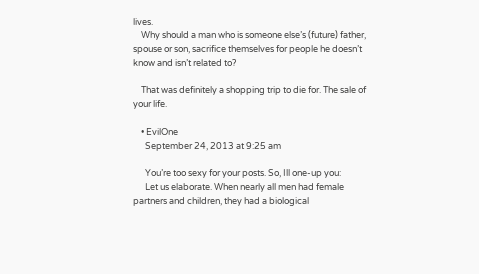lives.
    Why should a man who is someone else’s (future) father, spouse or son, sacrifice themselves for people he doesn’t know and isn’t related to?

    That was definitely a shopping trip to die for. The sale of your life.

    • EvilOne
      September 24, 2013 at 9:25 am

      You’re too sexy for your posts. So, Ill one-up you:
      Let us elaborate. When nearly all men had female partners and children, they had a biological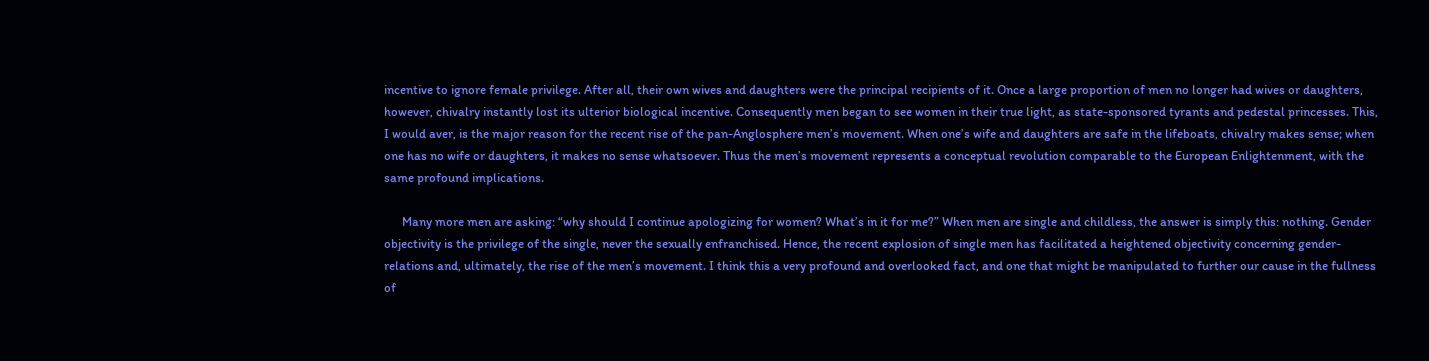incentive to ignore female privilege. After all, their own wives and daughters were the principal recipients of it. Once a large proportion of men no longer had wives or daughters, however, chivalry instantly lost its ulterior biological incentive. Consequently men began to see women in their true light, as state-sponsored tyrants and pedestal princesses. This, I would aver, is the major reason for the recent rise of the pan-Anglosphere men’s movement. When one’s wife and daughters are safe in the lifeboats, chivalry makes sense; when one has no wife or daughters, it makes no sense whatsoever. Thus the men’s movement represents a conceptual revolution comparable to the European Enlightenment, with the same profound implications.

      Many more men are asking: “why should I continue apologizing for women? What’s in it for me?” When men are single and childless, the answer is simply this: nothing. Gender objectivity is the privilege of the single, never the sexually enfranchised. Hence, the recent explosion of single men has facilitated a heightened objectivity concerning gender-relations and, ultimately, the rise of the men’s movement. I think this a very profound and overlooked fact, and one that might be manipulated to further our cause in the fullness of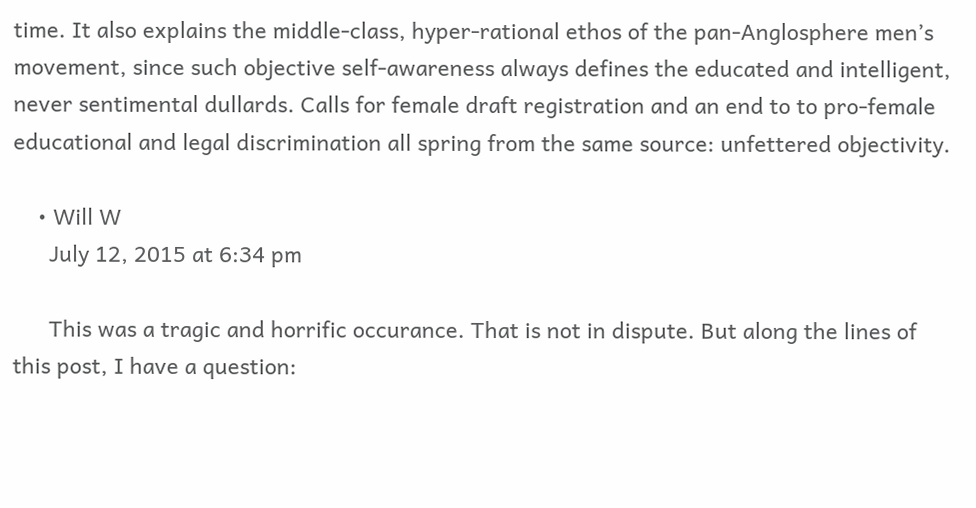time. It also explains the middle-class, hyper-rational ethos of the pan-Anglosphere men’s movement, since such objective self-awareness always defines the educated and intelligent, never sentimental dullards. Calls for female draft registration and an end to to pro-female educational and legal discrimination all spring from the same source: unfettered objectivity.

    • Will W
      July 12, 2015 at 6:34 pm

      This was a tragic and horrific occurance. That is not in dispute. But along the lines of this post, I have a question: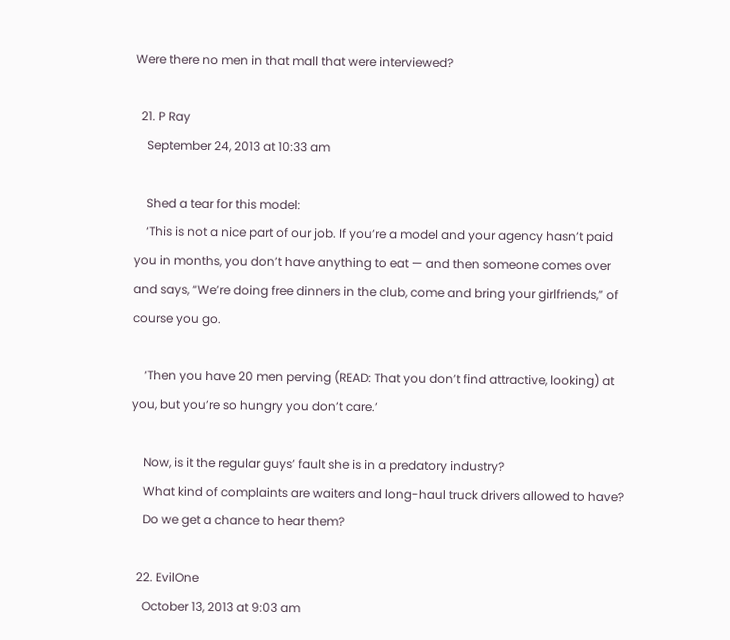Were there no men in that mall that were interviewed?

  21. P Ray
    September 24, 2013 at 10:33 am

    Shed a tear for this model:
    ‘This is not a nice part of our job. If you’re a model and your agency hasn’t paid you in months, you don’t have anything to eat — and then someone comes over and says, “We’re doing free dinners in the club, come and bring your girlfriends,” of course you go.

    ‘Then you have 20 men perving (READ: That you don’t find attractive, looking) at you, but you’re so hungry you don’t care.’

    Now, is it the regular guys’ fault she is in a predatory industry?
    What kind of complaints are waiters and long-haul truck drivers allowed to have?
    Do we get a chance to hear them?

  22. EvilOne
    October 13, 2013 at 9:03 am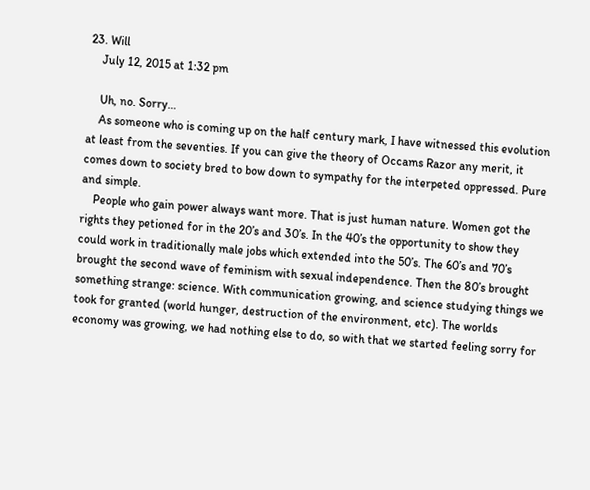23. Will
    July 12, 2015 at 1:32 pm

    Uh, no. Sorry…
    As someone who is coming up on the half century mark, I have witnessed this evolution at least from the seventies. If you can give the theory of Occams Razor any merit, it comes down to society bred to bow down to sympathy for the interpeted oppressed. Pure and simple.
    People who gain power always want more. That is just human nature. Women got the rights they petioned for in the 20’s and 30’s. In the 40’s the opportunity to show they could work in traditionally male jobs which extended into the 50’s. The 60’s and 70’s brought the second wave of feminism with sexual independence. Then the 80’s brought something strange: science. With communication growing, and science studying things we took for granted (world hunger, destruction of the environment, etc). The worlds economy was growing, we had nothing else to do, so with that we started feeling sorry for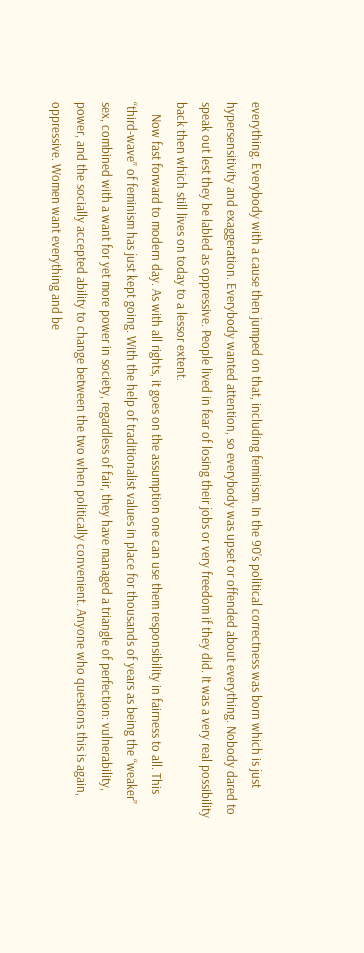everything. Everybody with a cause then jumped on that, including feminism. In the 90’s political correctness was born which is just hypersensitivity and exaggeration. Everybody wanted attention, so everybody was upset or offended about everything. Nobody dared to speak out lest they be labled as oppressive. People lived in fear of losing their jobs or very freedom if they did. It was a very real possibility back then which still lives on today to a lessor extent.
    Now fast forward to modern day. As with all rights, it goes on the assumption one can use them responsibility in fairness to all. This “third-wave” of feminism has just kept going. With the help of traditionalist values in place for thousands of years as being the “weaker” sex, combined with a want for yet more power in society, regardless of fair, they have managed a triangle of perfection: vulnerability, power, and the socially accepted ability to change between the two when politically convenient. Anyone who questions this is again, oppressive. Women want everything and be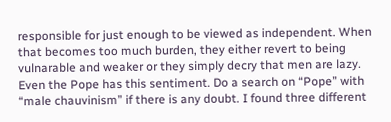responsible for just enough to be viewed as independent. When that becomes too much burden, they either revert to being vulnarable and weaker or they simply decry that men are lazy. Even the Pope has this sentiment. Do a search on “Pope” with “male chauvinism” if there is any doubt. I found three different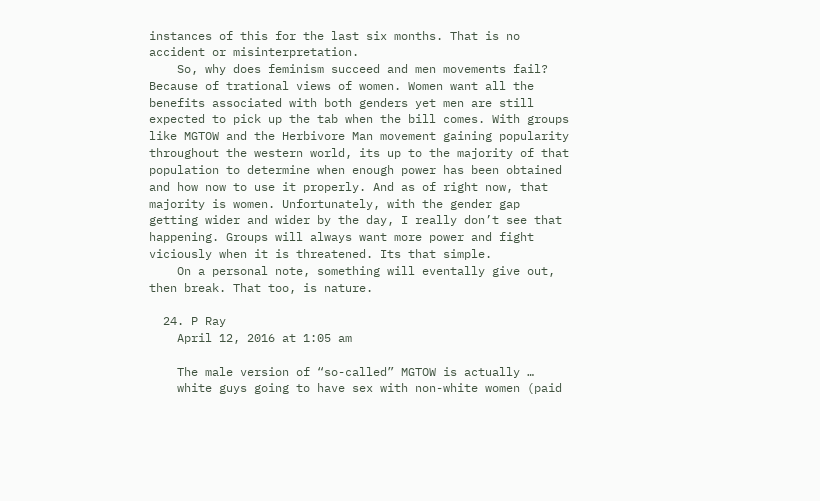instances of this for the last six months. That is no accident or misinterpretation.
    So, why does feminism succeed and men movements fail? Because of trational views of women. Women want all the benefits associated with both genders yet men are still expected to pick up the tab when the bill comes. With groups like MGTOW and the Herbivore Man movement gaining popularity throughout the western world, its up to the majority of that population to determine when enough power has been obtained and how now to use it properly. And as of right now, that majority is women. Unfortunately, with the gender gap getting wider and wider by the day, I really don’t see that happening. Groups will always want more power and fight viciously when it is threatened. Its that simple.
    On a personal note, something will eventally give out, then break. That too, is nature.

  24. P Ray
    April 12, 2016 at 1:05 am

    The male version of “so-called” MGTOW is actually …
    white guys going to have sex with non-white women (paid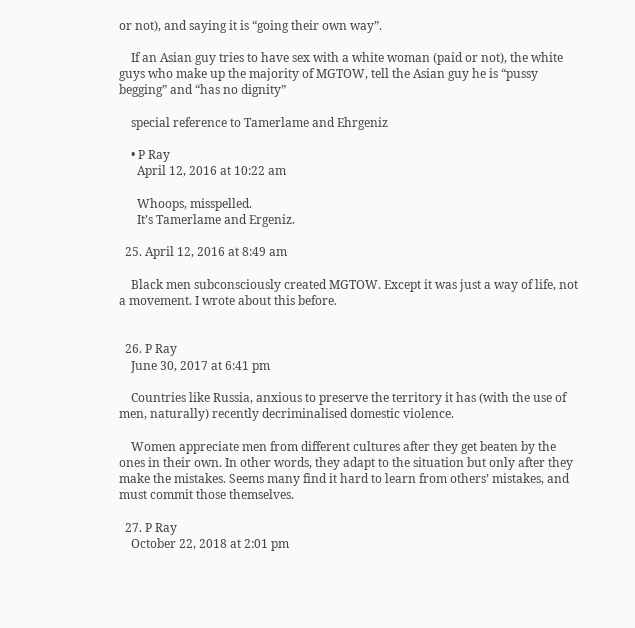or not), and saying it is “going their own way”.

    If an Asian guy tries to have sex with a white woman (paid or not), the white guys who make up the majority of MGTOW, tell the Asian guy he is “pussy begging” and “has no dignity”

    special reference to Tamerlame and Ehrgeniz

    • P Ray
      April 12, 2016 at 10:22 am

      Whoops, misspelled.
      It’s Tamerlame and Ergeniz.

  25. April 12, 2016 at 8:49 am

    Black men subconsciously created MGTOW. Except it was just a way of life, not a movement. I wrote about this before.


  26. P Ray
    June 30, 2017 at 6:41 pm

    Countries like Russia, anxious to preserve the territory it has (with the use of men, naturally) recently decriminalised domestic violence.

    Women appreciate men from different cultures after they get beaten by the ones in their own. In other words, they adapt to the situation but only after they make the mistakes. Seems many find it hard to learn from others’ mistakes, and must commit those themselves.

  27. P Ray
    October 22, 2018 at 2:01 pm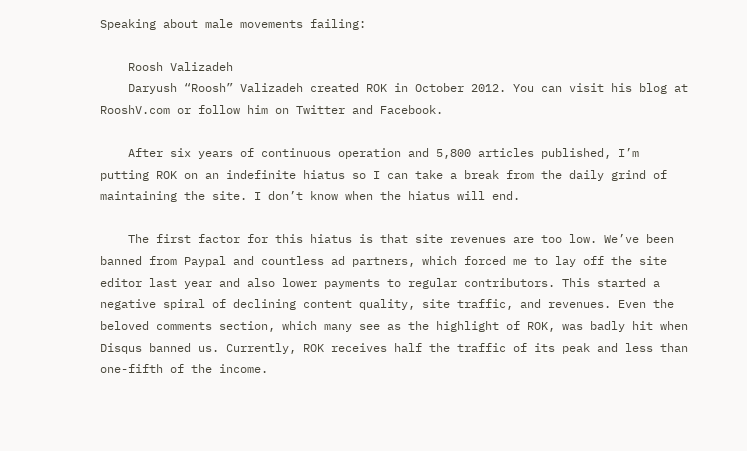Speaking about male movements failing:

    Roosh Valizadeh
    Daryush “Roosh” Valizadeh created ROK in October 2012. You can visit his blog at RooshV.com or follow him on Twitter and Facebook.

    After six years of continuous operation and 5,800 articles published, I’m putting ROK on an indefinite hiatus so I can take a break from the daily grind of maintaining the site. I don’t know when the hiatus will end.

    The first factor for this hiatus is that site revenues are too low. We’ve been banned from Paypal and countless ad partners, which forced me to lay off the site editor last year and also lower payments to regular contributors. This started a negative spiral of declining content quality, site traffic, and revenues. Even the beloved comments section, which many see as the highlight of ROK, was badly hit when Disqus banned us. Currently, ROK receives half the traffic of its peak and less than one-fifth of the income.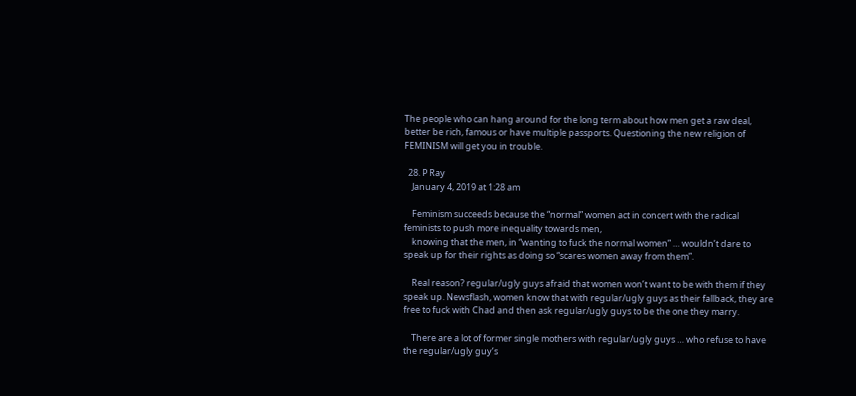The people who can hang around for the long term about how men get a raw deal, better be rich, famous or have multiple passports. Questioning the new religion of FEMINISM will get you in trouble.

  28. P Ray
    January 4, 2019 at 1:28 am

    Feminism succeeds because the “normal” women act in concert with the radical feminists to push more inequality towards men,
    knowing that the men, in “wanting to fuck the normal women” … wouldn’t dare to speak up for their rights as doing so “scares women away from them”.

    Real reason? regular/ugly guys afraid that women won’t want to be with them if they speak up. Newsflash, women know that with regular/ugly guys as their fallback, they are free to fuck with Chad and then ask regular/ugly guys to be the one they marry.

    There are a lot of former single mothers with regular/ugly guys … who refuse to have the regular/ugly guy’s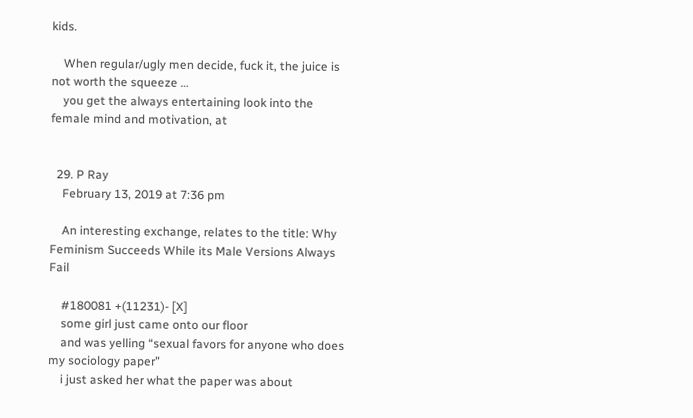kids.

    When regular/ugly men decide, fuck it, the juice is not worth the squeeze …
    you get the always entertaining look into the female mind and motivation, at


  29. P Ray
    February 13, 2019 at 7:36 pm

    An interesting exchange, relates to the title: Why Feminism Succeeds While its Male Versions Always Fail

    #180081 +(11231)- [X]
    some girl just came onto our floor
    and was yelling “sexual favors for anyone who does my sociology paper”
    i just asked her what the paper was about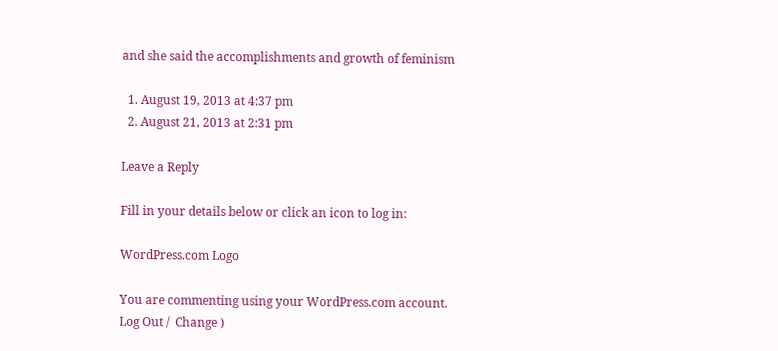and she said the accomplishments and growth of feminism

  1. August 19, 2013 at 4:37 pm
  2. August 21, 2013 at 2:31 pm

Leave a Reply

Fill in your details below or click an icon to log in:

WordPress.com Logo

You are commenting using your WordPress.com account. Log Out /  Change )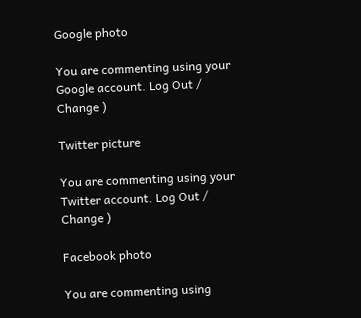Google photo

You are commenting using your Google account. Log Out /  Change )

Twitter picture

You are commenting using your Twitter account. Log Out /  Change )

Facebook photo

You are commenting using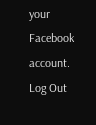your Facebook account. Log Out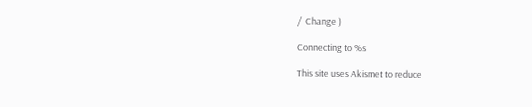/  Change )

Connecting to %s

This site uses Akismet to reduce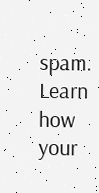spam. Learn how your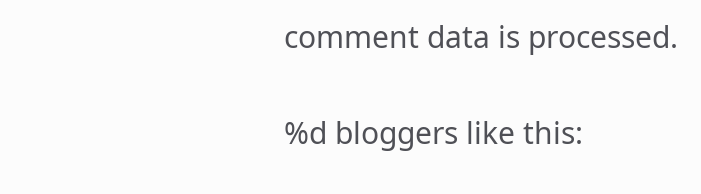comment data is processed.

%d bloggers like this: